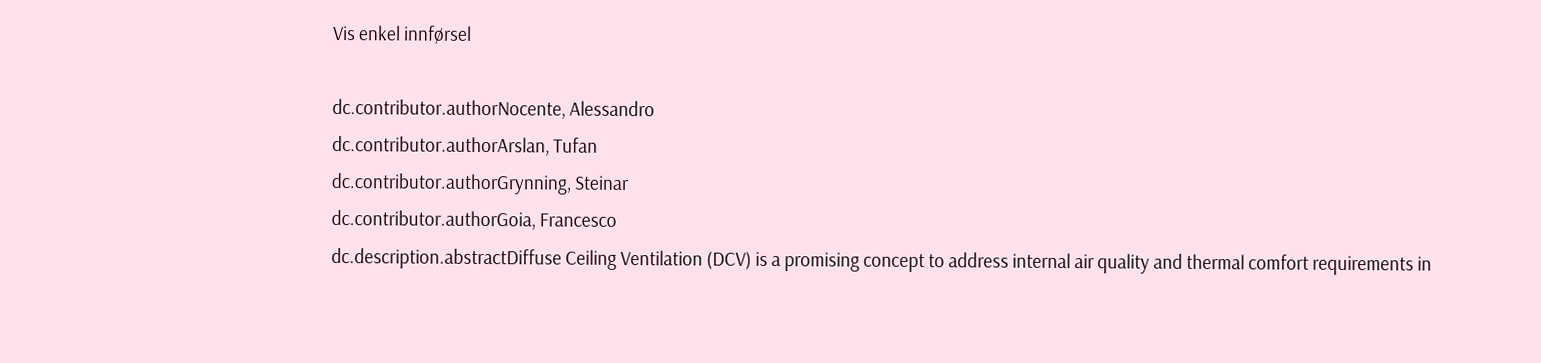Vis enkel innførsel

dc.contributor.authorNocente, Alessandro
dc.contributor.authorArslan, Tufan
dc.contributor.authorGrynning, Steinar
dc.contributor.authorGoia, Francesco
dc.description.abstractDiffuse Ceiling Ventilation (DCV) is a promising concept to address internal air quality and thermal comfort requirements in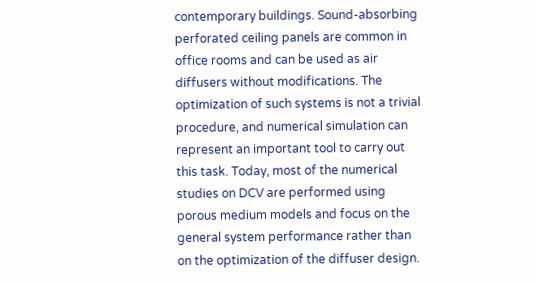contemporary buildings. Sound-absorbing perforated ceiling panels are common in office rooms and can be used as air diffusers without modifications. The optimization of such systems is not a trivial procedure, and numerical simulation can represent an important tool to carry out this task. Today, most of the numerical studies on DCV are performed using porous medium models and focus on the general system performance rather than on the optimization of the diffuser design.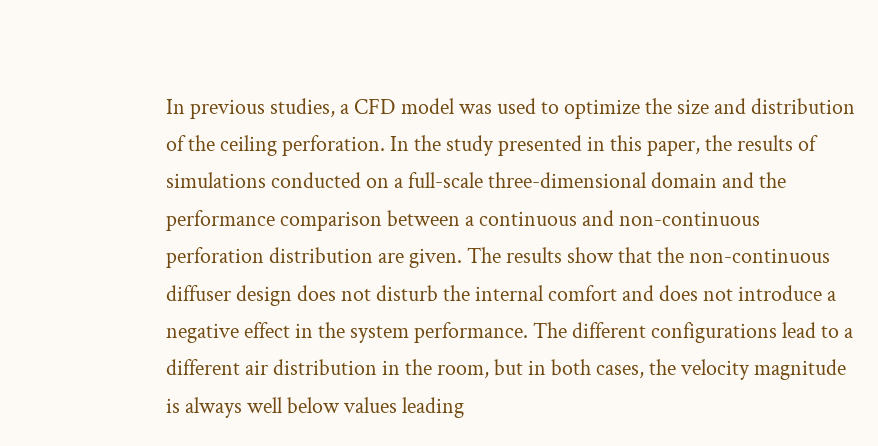In previous studies, a CFD model was used to optimize the size and distribution of the ceiling perforation. In the study presented in this paper, the results of simulations conducted on a full-scale three-dimensional domain and the performance comparison between a continuous and non-continuous perforation distribution are given. The results show that the non-continuous diffuser design does not disturb the internal comfort and does not introduce a negative effect in the system performance. The different configurations lead to a different air distribution in the room, but in both cases, the velocity magnitude is always well below values leading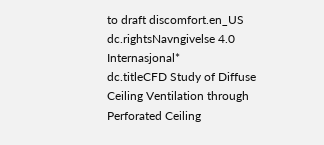to draft discomfort.en_US
dc.rightsNavngivelse 4.0 Internasjonal*
dc.titleCFD Study of Diffuse Ceiling Ventilation through Perforated Ceiling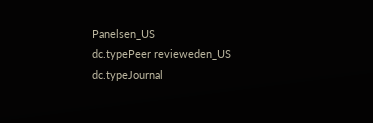Panelsen_US
dc.typePeer revieweden_US
dc.typeJournal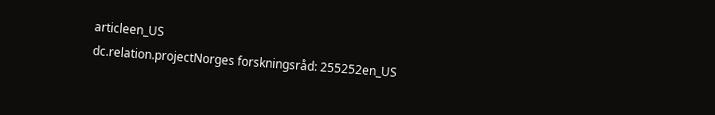articleen_US
dc.relation.projectNorges forskningsråd: 255252en_US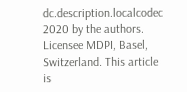dc.description.localcodec 2020 by the authors. Licensee MDPI, Basel, Switzerland. This article is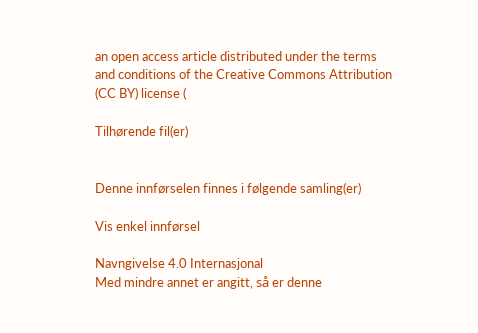an open access article distributed under the terms and conditions of the Creative Commons Attribution (CC BY) license (

Tilhørende fil(er)


Denne innførselen finnes i følgende samling(er)

Vis enkel innførsel

Navngivelse 4.0 Internasjonal
Med mindre annet er angitt, så er denne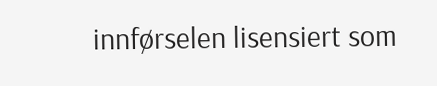innførselen lisensiert som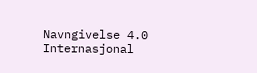Navngivelse 4.0 Internasjonal